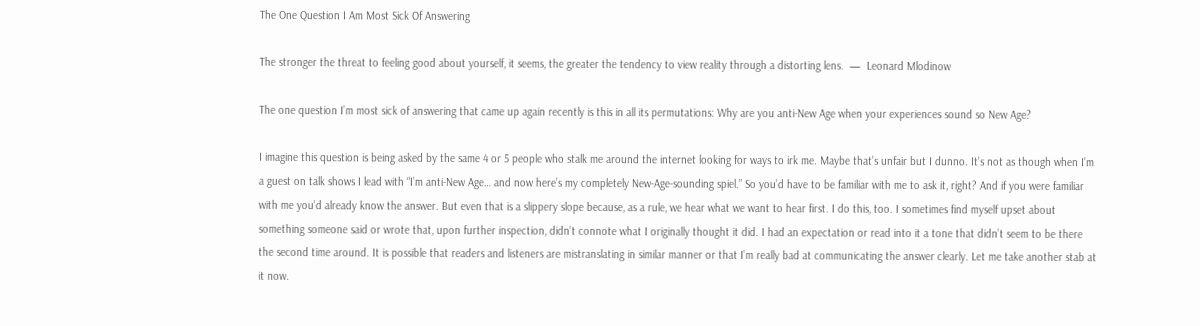The One Question I Am Most Sick Of Answering

The stronger the threat to feeling good about yourself, it seems, the greater the tendency to view reality through a distorting lens.  —  Leonard Mlodinow

The one question I’m most sick of answering that came up again recently is this in all its permutations: Why are you anti-New Age when your experiences sound so New Age?

I imagine this question is being asked by the same 4 or 5 people who stalk me around the internet looking for ways to irk me. Maybe that’s unfair but I dunno. It’s not as though when I’m a guest on talk shows I lead with “I’m anti-New Age… and now here’s my completely New-Age-sounding spiel.” So you’d have to be familiar with me to ask it, right? And if you were familiar with me you’d already know the answer. But even that is a slippery slope because, as a rule, we hear what we want to hear first. I do this, too. I sometimes find myself upset about something someone said or wrote that, upon further inspection, didn’t connote what I originally thought it did. I had an expectation or read into it a tone that didn’t seem to be there the second time around. It is possible that readers and listeners are mistranslating in similar manner or that I’m really bad at communicating the answer clearly. Let me take another stab at it now.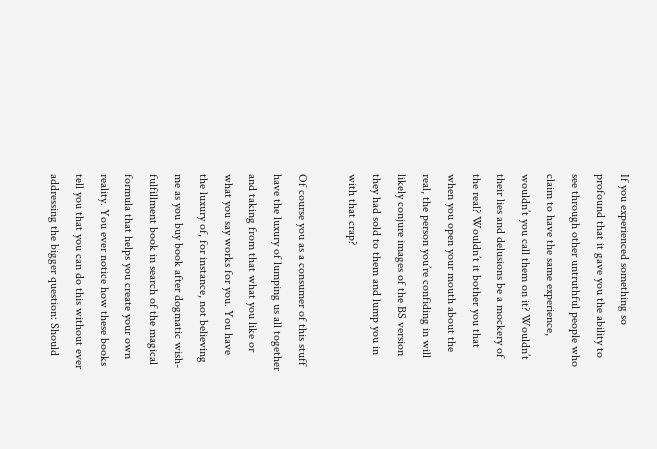If you experienced something so profound that it gave you the ability to see through other untruthful people who claim to have the same experience, wouldn’t you call them on it? Wouldn’t their lies and delusions be a mockery of the real? Wouldn’t it bother you that when you open your mouth about the real, the person you’re confiding in will likely conjure images of the BS version they had sold to them and lump you in with that crap?

Of course you as a consumer of this stuff have the luxury of lumping us all together and taking from that what you like or what you say works for you. You have the luxury of, for instance, not believing me as you buy book after dogmatic wish-fulfillment book in search of the magical formula that helps you create your own reality. You ever notice how these books tell you that you can do this without ever addressing the bigger question: Should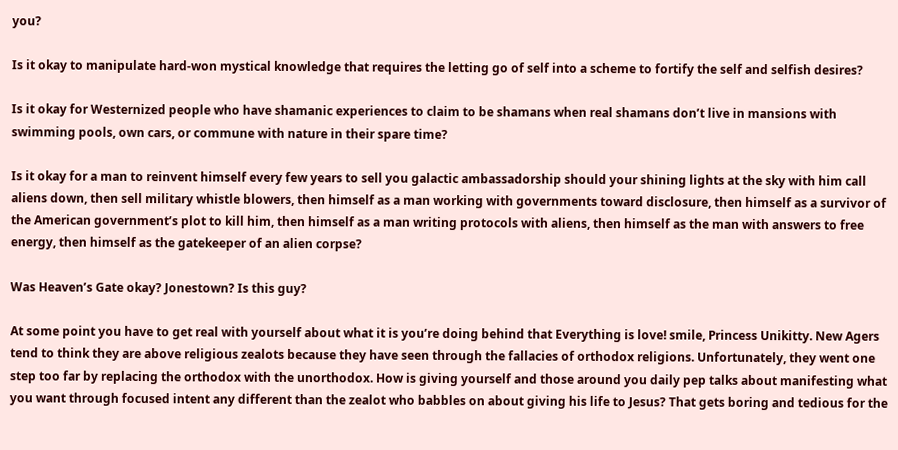you?

Is it okay to manipulate hard-won mystical knowledge that requires the letting go of self into a scheme to fortify the self and selfish desires?

Is it okay for Westernized people who have shamanic experiences to claim to be shamans when real shamans don’t live in mansions with swimming pools, own cars, or commune with nature in their spare time?

Is it okay for a man to reinvent himself every few years to sell you galactic ambassadorship should your shining lights at the sky with him call aliens down, then sell military whistle blowers, then himself as a man working with governments toward disclosure, then himself as a survivor of the American government’s plot to kill him, then himself as a man writing protocols with aliens, then himself as the man with answers to free energy, then himself as the gatekeeper of an alien corpse?

Was Heaven’s Gate okay? Jonestown? Is this guy?

At some point you have to get real with yourself about what it is you’re doing behind that Everything is love! smile, Princess Unikitty. New Agers tend to think they are above religious zealots because they have seen through the fallacies of orthodox religions. Unfortunately, they went one step too far by replacing the orthodox with the unorthodox. How is giving yourself and those around you daily pep talks about manifesting what you want through focused intent any different than the zealot who babbles on about giving his life to Jesus? That gets boring and tedious for the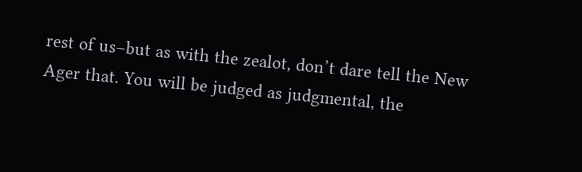rest of us–but as with the zealot, don’t dare tell the New Ager that. You will be judged as judgmental, the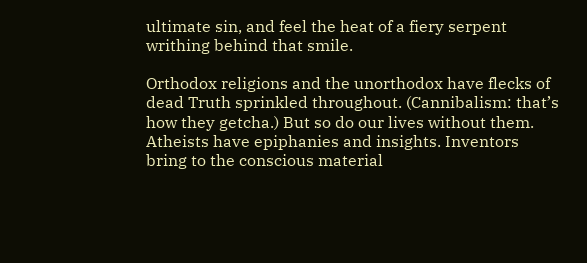ultimate sin, and feel the heat of a fiery serpent writhing behind that smile.

Orthodox religions and the unorthodox have flecks of dead Truth sprinkled throughout. (Cannibalism: that’s how they getcha.) But so do our lives without them. Atheists have epiphanies and insights. Inventors bring to the conscious material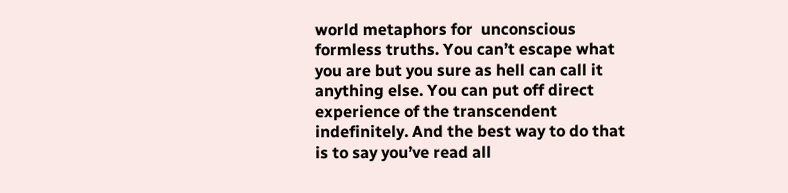world metaphors for  unconscious formless truths. You can’t escape what you are but you sure as hell can call it anything else. You can put off direct experience of the transcendent indefinitely. And the best way to do that is to say you’ve read all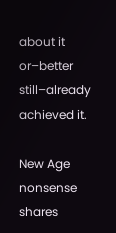about it or–better still–already achieved it.

New Age nonsense shares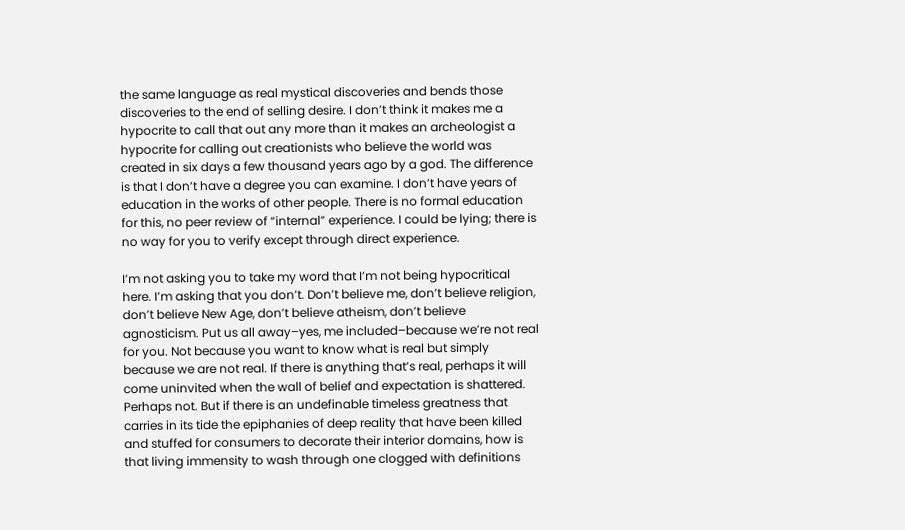the same language as real mystical discoveries and bends those discoveries to the end of selling desire. I don’t think it makes me a hypocrite to call that out any more than it makes an archeologist a hypocrite for calling out creationists who believe the world was created in six days a few thousand years ago by a god. The difference is that I don’t have a degree you can examine. I don’t have years of education in the works of other people. There is no formal education for this, no peer review of “internal” experience. I could be lying; there is no way for you to verify except through direct experience.

I’m not asking you to take my word that I’m not being hypocritical here. I’m asking that you don’t. Don’t believe me, don’t believe religion, don’t believe New Age, don’t believe atheism, don’t believe agnosticism. Put us all away–yes, me included–because we’re not real for you. Not because you want to know what is real but simply because we are not real. If there is anything that’s real, perhaps it will come uninvited when the wall of belief and expectation is shattered. Perhaps not. But if there is an undefinable timeless greatness that carries in its tide the epiphanies of deep reality that have been killed and stuffed for consumers to decorate their interior domains, how is that living immensity to wash through one clogged with definitions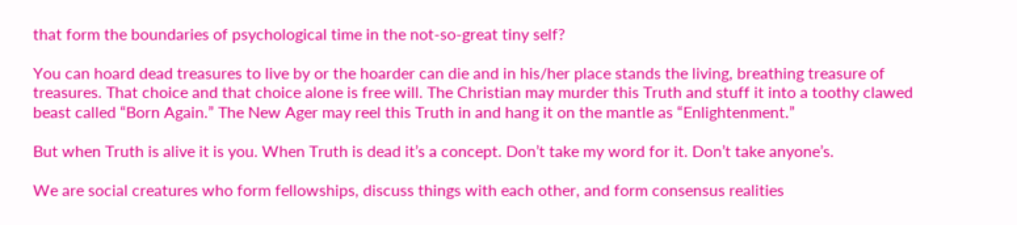that form the boundaries of psychological time in the not-so-great tiny self?

You can hoard dead treasures to live by or the hoarder can die and in his/her place stands the living, breathing treasure of treasures. That choice and that choice alone is free will. The Christian may murder this Truth and stuff it into a toothy clawed beast called “Born Again.” The New Ager may reel this Truth in and hang it on the mantle as “Enlightenment.”

But when Truth is alive it is you. When Truth is dead it’s a concept. Don’t take my word for it. Don’t take anyone’s.

We are social creatures who form fellowships, discuss things with each other, and form consensus realities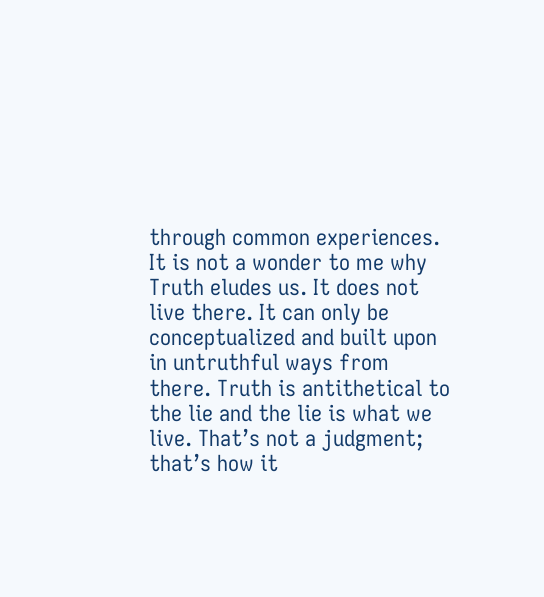through common experiences. It is not a wonder to me why Truth eludes us. It does not live there. It can only be conceptualized and built upon in untruthful ways from there. Truth is antithetical to the lie and the lie is what we live. That’s not a judgment; that’s how it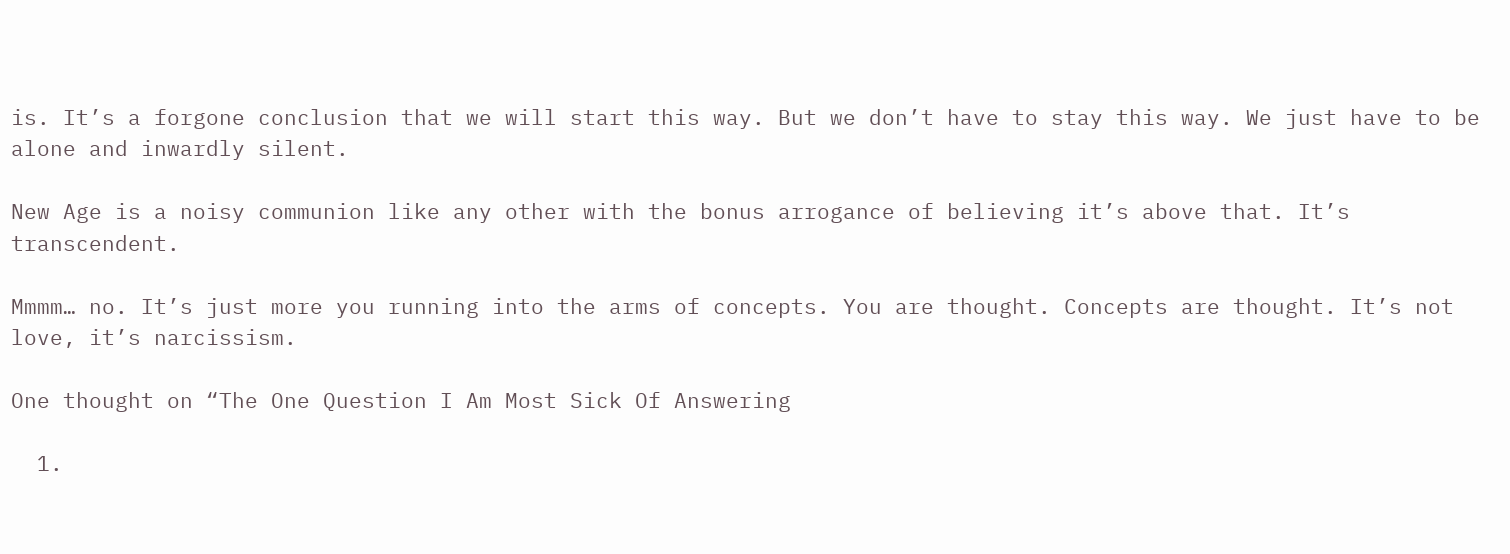is. It’s a forgone conclusion that we will start this way. But we don’t have to stay this way. We just have to be alone and inwardly silent.

New Age is a noisy communion like any other with the bonus arrogance of believing it’s above that. It’s transcendent.

Mmmm… no. It’s just more you running into the arms of concepts. You are thought. Concepts are thought. It’s not love, it’s narcissism.

One thought on “The One Question I Am Most Sick Of Answering

  1.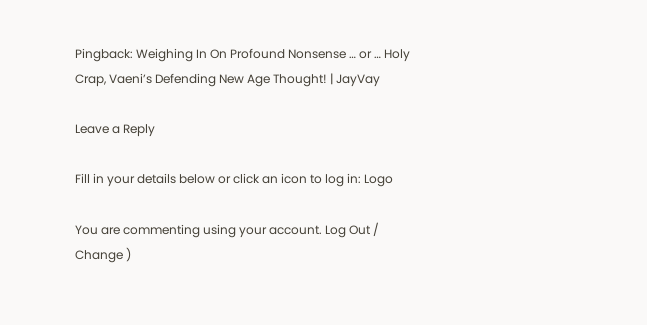Pingback: Weighing In On Profound Nonsense … or … Holy Crap, Vaeni’s Defending New Age Thought! | JayVay

Leave a Reply

Fill in your details below or click an icon to log in: Logo

You are commenting using your account. Log Out /  Change )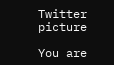Twitter picture

You are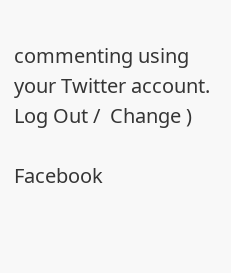commenting using your Twitter account. Log Out /  Change )

Facebook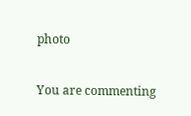photo

You are commenting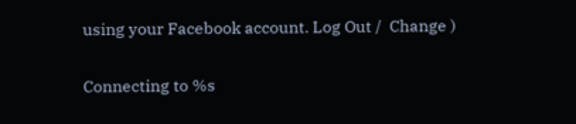using your Facebook account. Log Out /  Change )

Connecting to %s